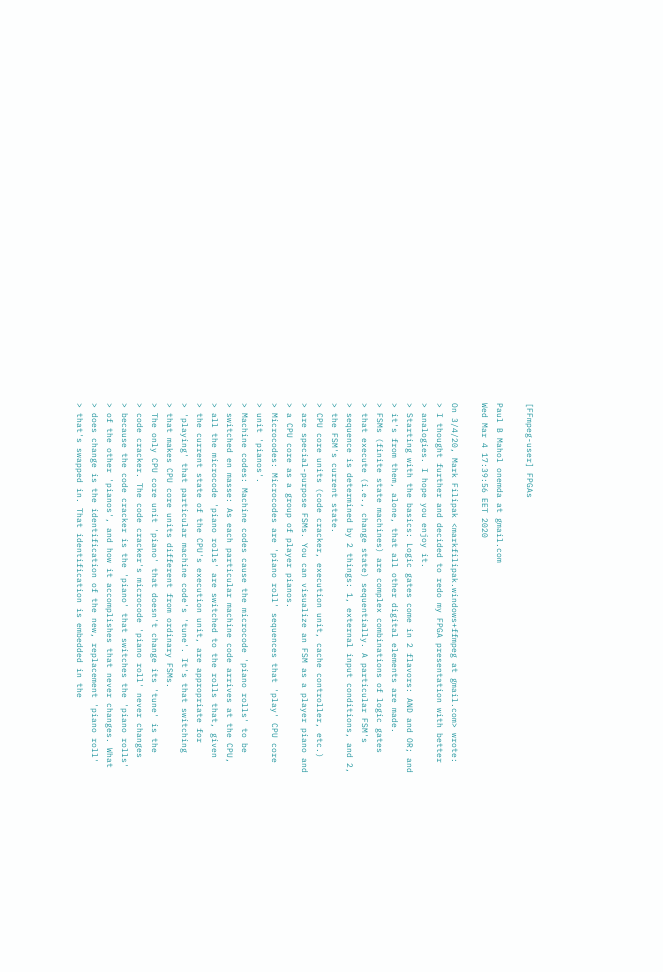[FFmpeg-user] FPGAs

Paul B Mahol onemda at gmail.com
Wed Mar 4 17:39:56 EET 2020

On 3/4/20, Mark Filipak <markfilipak.windows+ffmpeg at gmail.com> wrote:
> I thought further and decided to redo my FPGA presentation with better
> analogies. I hope you enjoy it.
> Starting with the basics: Logic gates come in 2 flavors: AND and OR; and
> it's from them, alone, that all other digital elements are made.
> FSMs (finite state machines) are complex combinations of logic gates
> that execute (i.e., change state) sequentially. A particular FSM's
> sequence is determined by 2 things: 1, external input conditions, and 2,
> the FSM's current state.
> CPU core units (code cracker, execution unit, cache controller, etc.)
> are special-purpose FSMs. You can visualize an FSM as a player piano and
> a CPU core as a group of player pianos.
> Microcodes: Microcodes are 'piano roll' sequences that 'play' CPU core
> unit 'pianos'.
> Machine codes: Machine codes cause the microcode 'piano rolls' to be
> switched en masse: As each particular machine code arrives at the CPU,
> all the microcode 'piano rolls' are switched to the rolls that, given
> the current state of the CPU's execution unit, are appropriate for
> 'playing' that particular machine code's 'tune'. It's that switching
> that makes CPU core units different from ordinary FSMs.
> The only CPU core unit 'piano' that doesn't change its 'tune' is the
> code cracker. The code cracker's microcode 'piano roll' never changes
> because the code cracker is the 'piano' that switches the 'piano rolls'
> of the other 'pianos', and how it accomplishes that never changes. What
> does change is the identification of the new, replacement 'piano roll'
> that's swapped in. That identification is embedded in the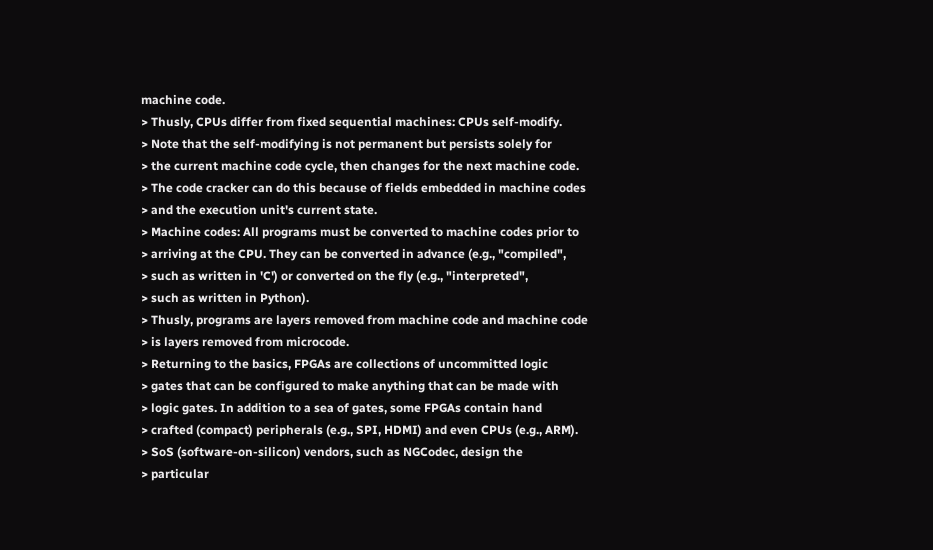machine code.
> Thusly, CPUs differ from fixed sequential machines: CPUs self-modify.
> Note that the self-modifying is not permanent but persists solely for
> the current machine code cycle, then changes for the next machine code.
> The code cracker can do this because of fields embedded in machine codes
> and the execution unit's current state.
> Machine codes: All programs must be converted to machine codes prior to
> arriving at the CPU. They can be converted in advance (e.g., "compiled",
> such as written in 'C') or converted on the fly (e.g., "interpreted",
> such as written in Python).
> Thusly, programs are layers removed from machine code and machine code
> is layers removed from microcode.
> Returning to the basics, FPGAs are collections of uncommitted logic
> gates that can be configured to make anything that can be made with
> logic gates. In addition to a sea of gates, some FPGAs contain hand
> crafted (compact) peripherals (e.g., SPI, HDMI) and even CPUs (e.g., ARM).
> SoS (software-on-silicon) vendors, such as NGCodec, design the
> particular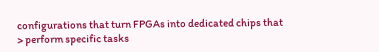configurations that turn FPGAs into dedicated chips that
> perform specific tasks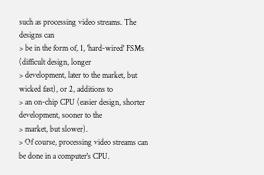such as processing video streams. The designs can
> be in the form of, 1, 'hard-wired' FSMs (difficult design, longer
> development, later to the market, but wicked fast), or 2, additions to
> an on-chip CPU (easier design, shorter development, sooner to the
> market, but slower).
> Of course, processing video streams can be done in a computer's CPU.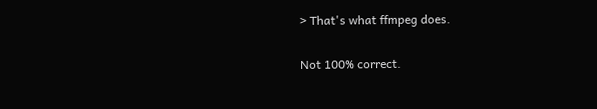> That's what ffmpeg does.

Not 100% correct.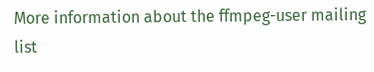More information about the ffmpeg-user mailing list